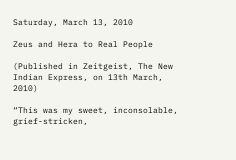Saturday, March 13, 2010

Zeus and Hera to Real People

(Published in Zeitgeist, The New Indian Express, on 13th March, 2010)

“This was my sweet, inconsolable, grief-stricken,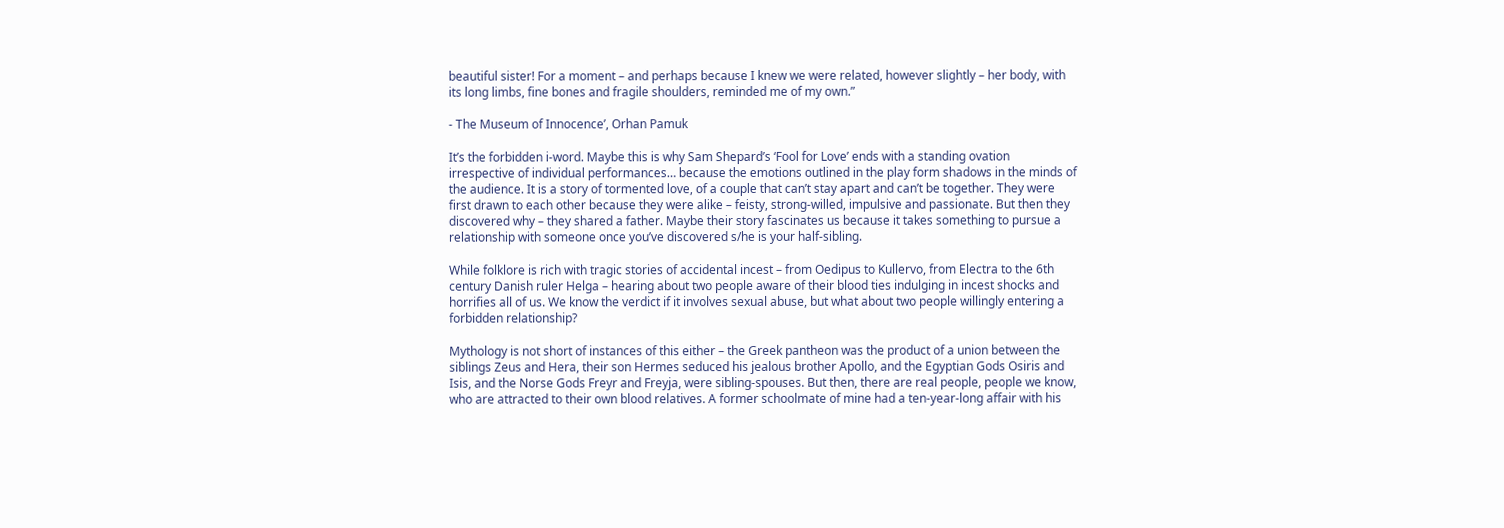beautiful sister! For a moment – and perhaps because I knew we were related, however slightly – her body, with its long limbs, fine bones and fragile shoulders, reminded me of my own.”

- The Museum of Innocence’, Orhan Pamuk

It’s the forbidden i-word. Maybe this is why Sam Shepard’s ‘Fool for Love’ ends with a standing ovation irrespective of individual performances… because the emotions outlined in the play form shadows in the minds of the audience. It is a story of tormented love, of a couple that can’t stay apart and can’t be together. They were first drawn to each other because they were alike – feisty, strong-willed, impulsive and passionate. But then they discovered why – they shared a father. Maybe their story fascinates us because it takes something to pursue a relationship with someone once you’ve discovered s/he is your half-sibling.

While folklore is rich with tragic stories of accidental incest – from Oedipus to Kullervo, from Electra to the 6th century Danish ruler Helga – hearing about two people aware of their blood ties indulging in incest shocks and horrifies all of us. We know the verdict if it involves sexual abuse, but what about two people willingly entering a forbidden relationship?

Mythology is not short of instances of this either – the Greek pantheon was the product of a union between the siblings Zeus and Hera, their son Hermes seduced his jealous brother Apollo, and the Egyptian Gods Osiris and Isis, and the Norse Gods Freyr and Freyja, were sibling-spouses. But then, there are real people, people we know, who are attracted to their own blood relatives. A former schoolmate of mine had a ten-year-long affair with his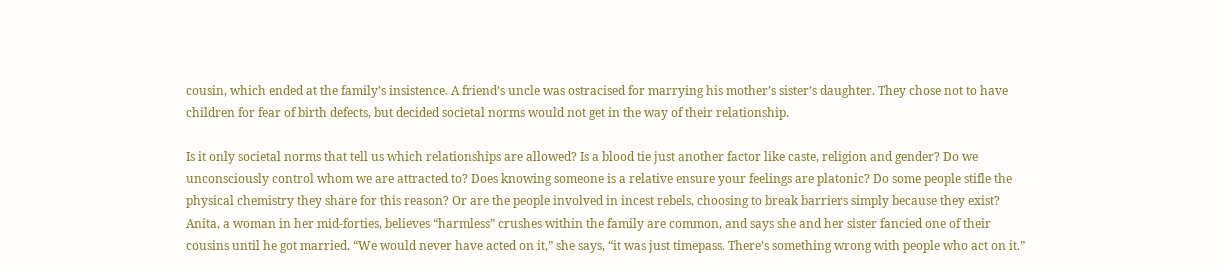cousin, which ended at the family’s insistence. A friend’s uncle was ostracised for marrying his mother’s sister’s daughter. They chose not to have children for fear of birth defects, but decided societal norms would not get in the way of their relationship.

Is it only societal norms that tell us which relationships are allowed? Is a blood tie just another factor like caste, religion and gender? Do we unconsciously control whom we are attracted to? Does knowing someone is a relative ensure your feelings are platonic? Do some people stifle the physical chemistry they share for this reason? Or are the people involved in incest rebels, choosing to break barriers simply because they exist? Anita, a woman in her mid-forties, believes “harmless” crushes within the family are common, and says she and her sister fancied one of their cousins until he got married. “We would never have acted on it,” she says, “it was just timepass. There’s something wrong with people who act on it.”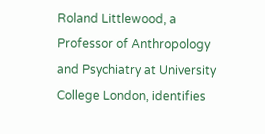Roland Littlewood, a Professor of Anthropology and Psychiatry at University College London, identifies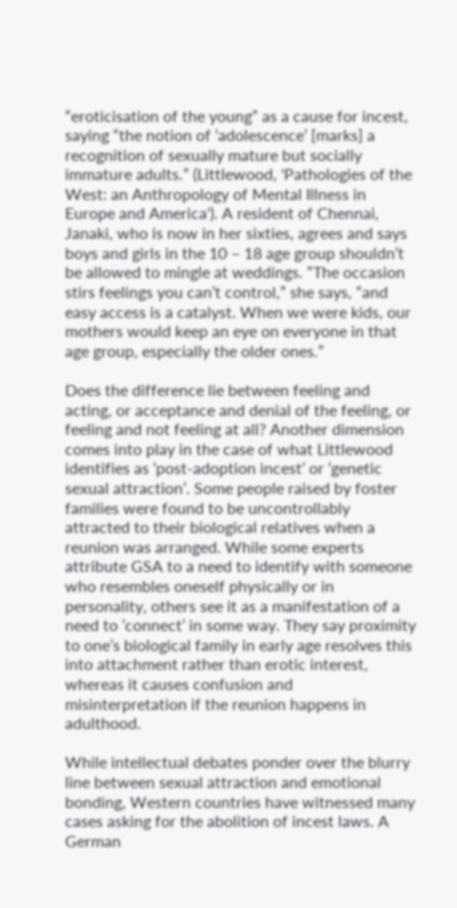“eroticisation of the young” as a cause for incest, saying “the notion of ‘adolescence’ [marks] a recognition of sexually mature but socially immature adults.” (Littlewood, 'Pathologies of the West: an Anthropology of Mental Illness in Europe and America'). A resident of Chennai, Janaki, who is now in her sixties, agrees and says boys and girls in the 10 – 18 age group shouldn’t be allowed to mingle at weddings. “The occasion stirs feelings you can’t control,” she says, “and easy access is a catalyst. When we were kids, our mothers would keep an eye on everyone in that age group, especially the older ones.”

Does the difference lie between feeling and acting, or acceptance and denial of the feeling, or feeling and not feeling at all? Another dimension comes into play in the case of what Littlewood identifies as ‘post-adoption incest’ or ‘genetic sexual attraction’. Some people raised by foster families were found to be uncontrollably attracted to their biological relatives when a reunion was arranged. While some experts attribute GSA to a need to identify with someone who resembles oneself physically or in personality, others see it as a manifestation of a need to ‘connect’ in some way. They say proximity to one’s biological family in early age resolves this into attachment rather than erotic interest, whereas it causes confusion and misinterpretation if the reunion happens in adulthood.

While intellectual debates ponder over the blurry line between sexual attraction and emotional bonding, Western countries have witnessed many cases asking for the abolition of incest laws. A German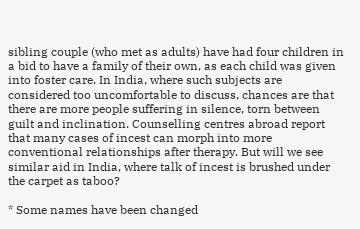sibling couple (who met as adults) have had four children in a bid to have a family of their own, as each child was given into foster care. In India, where such subjects are considered too uncomfortable to discuss, chances are that there are more people suffering in silence, torn between guilt and inclination. Counselling centres abroad report that many cases of incest can morph into more conventional relationships after therapy. But will we see similar aid in India, where talk of incest is brushed under the carpet as taboo?

* Some names have been changed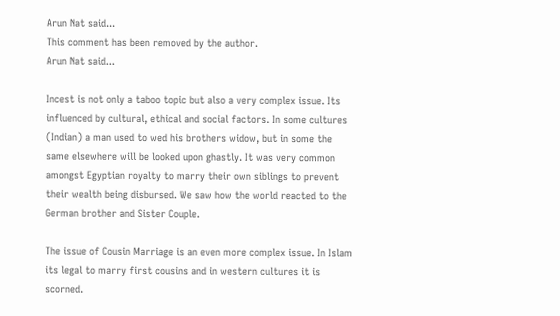Arun Nat said...
This comment has been removed by the author.
Arun Nat said...

Incest is not only a taboo topic but also a very complex issue. Its influenced by cultural, ethical and social factors. In some cultures (Indian) a man used to wed his brothers widow, but in some the same elsewhere will be looked upon ghastly. It was very common amongst Egyptian royalty to marry their own siblings to prevent their wealth being disbursed. We saw how the world reacted to the German brother and Sister Couple.

The issue of Cousin Marriage is an even more complex issue. In Islam its legal to marry first cousins and in western cultures it is scorned.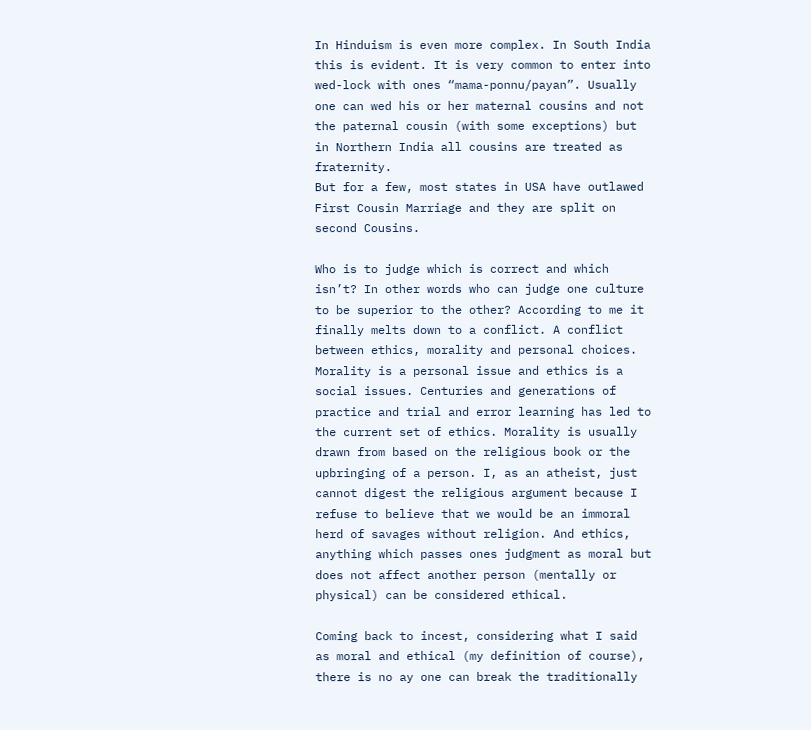In Hinduism is even more complex. In South India this is evident. It is very common to enter into wed-lock with ones “mama-ponnu/payan”. Usually one can wed his or her maternal cousins and not the paternal cousin (with some exceptions) but in Northern India all cousins are treated as fraternity.
But for a few, most states in USA have outlawed First Cousin Marriage and they are split on second Cousins.

Who is to judge which is correct and which isn’t? In other words who can judge one culture to be superior to the other? According to me it finally melts down to a conflict. A conflict between ethics, morality and personal choices. Morality is a personal issue and ethics is a social issues. Centuries and generations of practice and trial and error learning has led to the current set of ethics. Morality is usually drawn from based on the religious book or the upbringing of a person. I, as an atheist, just cannot digest the religious argument because I refuse to believe that we would be an immoral herd of savages without religion. And ethics, anything which passes ones judgment as moral but does not affect another person (mentally or physical) can be considered ethical.

Coming back to incest, considering what I said as moral and ethical (my definition of course), there is no ay one can break the traditionally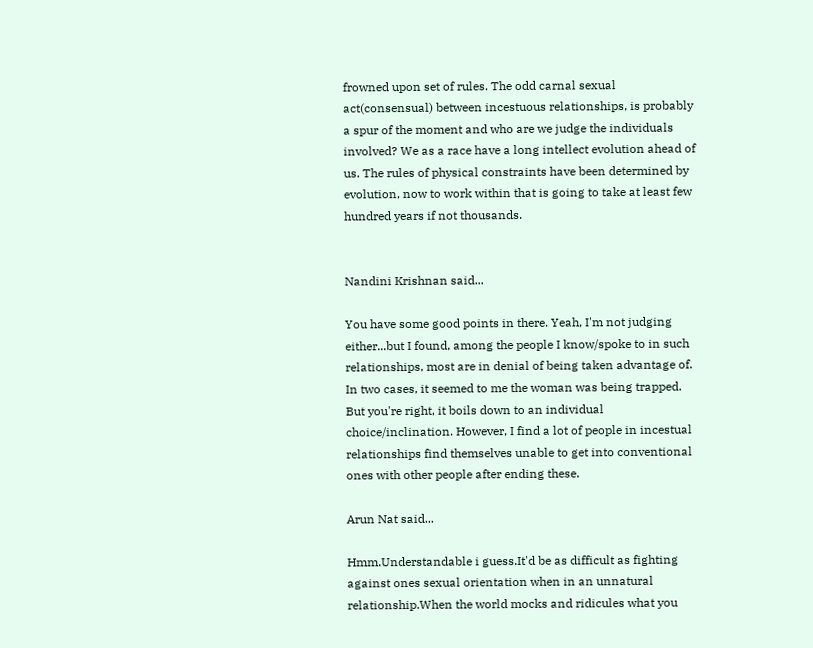frowned upon set of rules. The odd carnal sexual act(consensual) between incestuous relationships, is probably a spur of the moment and who are we judge the individuals involved? We as a race have a long intellect evolution ahead of us. The rules of physical constraints have been determined by evolution, now to work within that is going to take at least few hundred years if not thousands.


Nandini Krishnan said...

You have some good points in there. Yeah, I'm not judging either...but I found, among the people I know/spoke to in such relationships, most are in denial of being taken advantage of. In two cases, it seemed to me the woman was being trapped. But you're right, it boils down to an individual choice/inclination. However, I find a lot of people in incestual relationships find themselves unable to get into conventional ones with other people after ending these.

Arun Nat said...

Hmm.Understandable i guess.It'd be as difficult as fighting against ones sexual orientation when in an unnatural relationship.When the world mocks and ridicules what you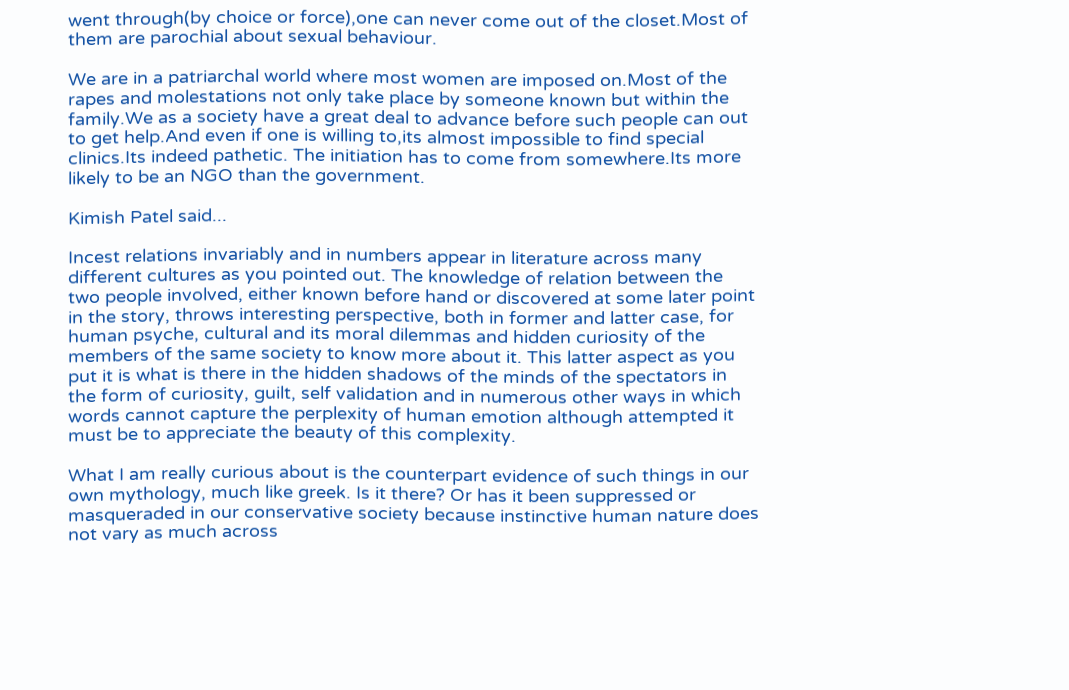went through(by choice or force),one can never come out of the closet.Most of them are parochial about sexual behaviour.

We are in a patriarchal world where most women are imposed on.Most of the rapes and molestations not only take place by someone known but within the family.We as a society have a great deal to advance before such people can out to get help.And even if one is willing to,its almost impossible to find special clinics.Its indeed pathetic. The initiation has to come from somewhere.Its more likely to be an NGO than the government.

Kimish Patel said...

Incest relations invariably and in numbers appear in literature across many different cultures as you pointed out. The knowledge of relation between the two people involved, either known before hand or discovered at some later point in the story, throws interesting perspective, both in former and latter case, for human psyche, cultural and its moral dilemmas and hidden curiosity of the members of the same society to know more about it. This latter aspect as you put it is what is there in the hidden shadows of the minds of the spectators in the form of curiosity, guilt, self validation and in numerous other ways in which words cannot capture the perplexity of human emotion although attempted it must be to appreciate the beauty of this complexity.

What I am really curious about is the counterpart evidence of such things in our own mythology, much like greek. Is it there? Or has it been suppressed or masqueraded in our conservative society because instinctive human nature does not vary as much across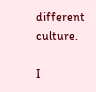different culture.

I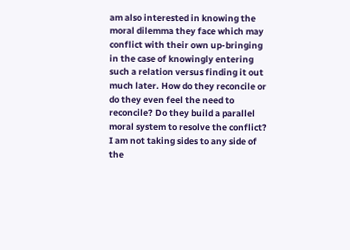am also interested in knowing the moral dilemma they face which may conflict with their own up-bringing in the case of knowingly entering such a relation versus finding it out much later. How do they reconcile or do they even feel the need to reconcile? Do they build a parallel moral system to resolve the conflict? I am not taking sides to any side of the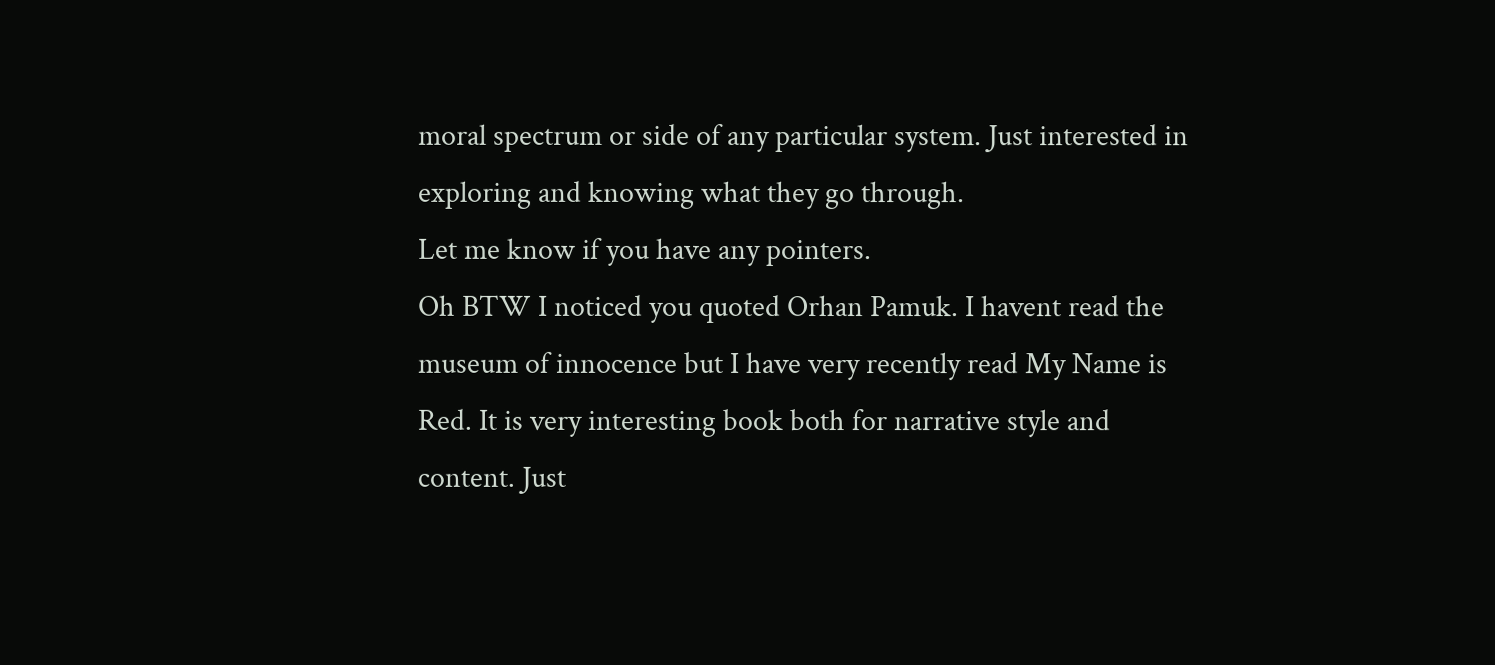moral spectrum or side of any particular system. Just interested in exploring and knowing what they go through.
Let me know if you have any pointers.
Oh BTW I noticed you quoted Orhan Pamuk. I havent read the museum of innocence but I have very recently read My Name is Red. It is very interesting book both for narrative style and content. Just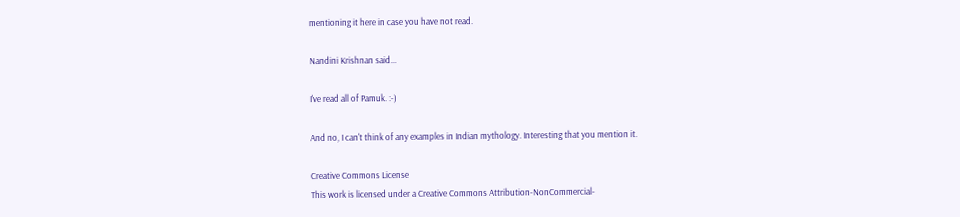mentioning it here in case you have not read.

Nandini Krishnan said...

I've read all of Pamuk. :-)

And no, I can't think of any examples in Indian mythology. Interesting that you mention it.

Creative Commons License
This work is licensed under a Creative Commons Attribution-NonCommercial-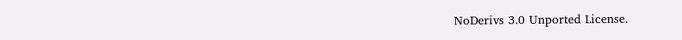NoDerivs 3.0 Unported License.